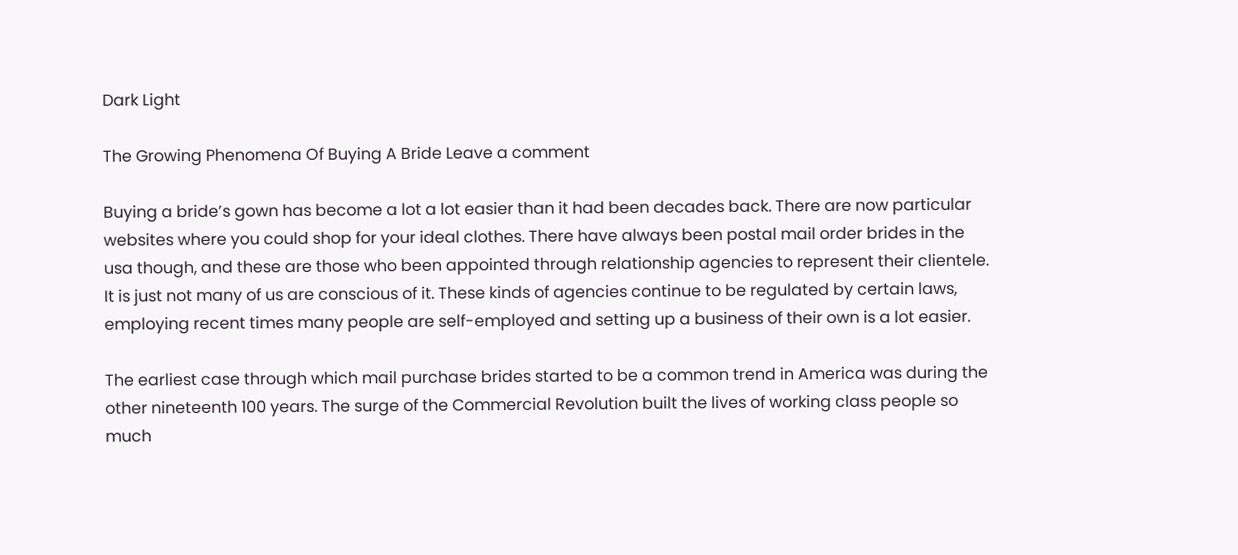Dark Light

The Growing Phenomena Of Buying A Bride Leave a comment

Buying a bride’s gown has become a lot a lot easier than it had been decades back. There are now particular websites where you could shop for your ideal clothes. There have always been postal mail order brides in the usa though, and these are those who been appointed through relationship agencies to represent their clientele. It is just not many of us are conscious of it. These kinds of agencies continue to be regulated by certain laws, employing recent times many people are self-employed and setting up a business of their own is a lot easier.

The earliest case through which mail purchase brides started to be a common trend in America was during the other nineteenth 100 years. The surge of the Commercial Revolution built the lives of working class people so much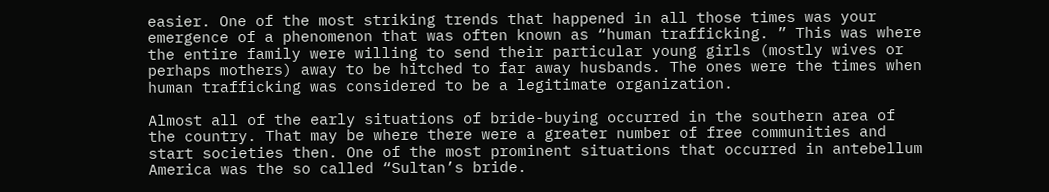easier. One of the most striking trends that happened in all those times was your emergence of a phenomenon that was often known as “human trafficking. ” This was where the entire family were willing to send their particular young girls (mostly wives or perhaps mothers) away to be hitched to far away husbands. The ones were the times when human trafficking was considered to be a legitimate organization.

Almost all of the early situations of bride-buying occurred in the southern area of the country. That may be where there were a greater number of free communities and start societies then. One of the most prominent situations that occurred in antebellum America was the so called “Sultan’s bride.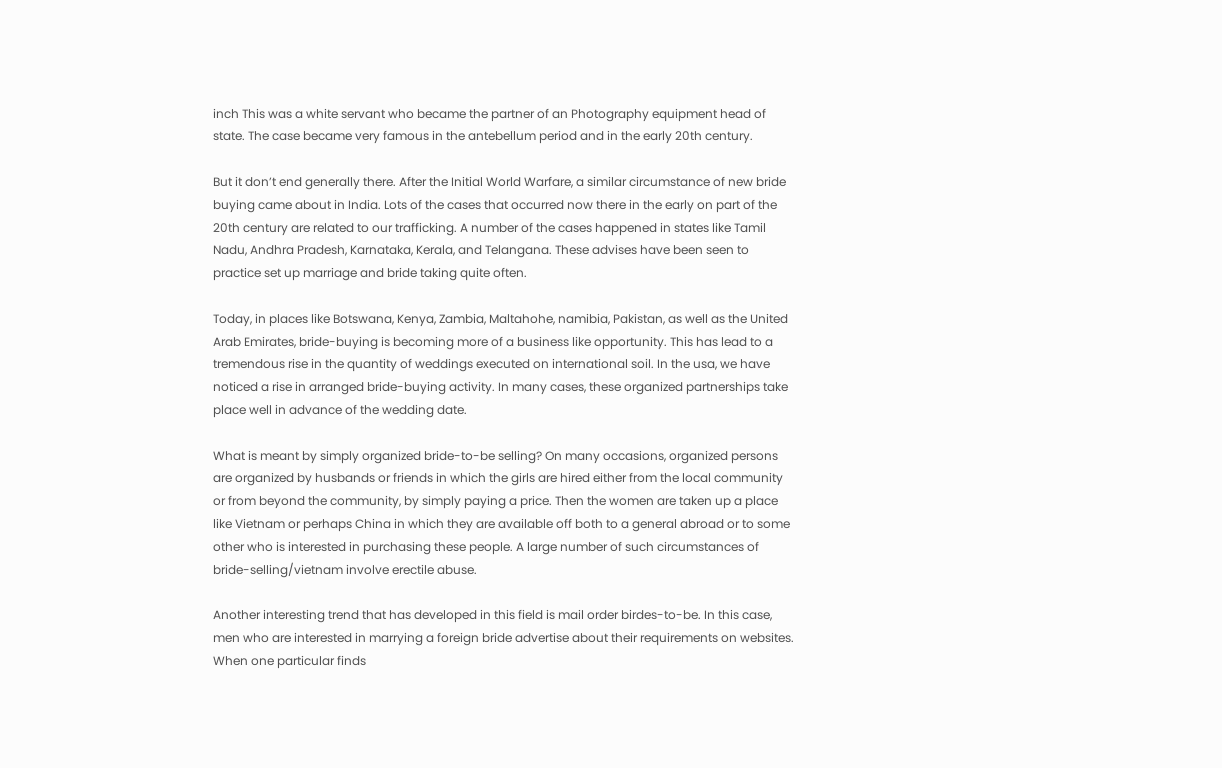inch This was a white servant who became the partner of an Photography equipment head of state. The case became very famous in the antebellum period and in the early 20th century.

But it don’t end generally there. After the Initial World Warfare, a similar circumstance of new bride buying came about in India. Lots of the cases that occurred now there in the early on part of the 20th century are related to our trafficking. A number of the cases happened in states like Tamil Nadu, Andhra Pradesh, Karnataka, Kerala, and Telangana. These advises have been seen to practice set up marriage and bride taking quite often.

Today, in places like Botswana, Kenya, Zambia, Maltahohe, namibia, Pakistan, as well as the United Arab Emirates, bride-buying is becoming more of a business like opportunity. This has lead to a tremendous rise in the quantity of weddings executed on international soil. In the usa, we have noticed a rise in arranged bride-buying activity. In many cases, these organized partnerships take place well in advance of the wedding date.

What is meant by simply organized bride-to-be selling? On many occasions, organized persons are organized by husbands or friends in which the girls are hired either from the local community or from beyond the community, by simply paying a price. Then the women are taken up a place like Vietnam or perhaps China in which they are available off both to a general abroad or to some other who is interested in purchasing these people. A large number of such circumstances of bride-selling/vietnam involve erectile abuse.

Another interesting trend that has developed in this field is mail order birdes-to-be. In this case, men who are interested in marrying a foreign bride advertise about their requirements on websites. When one particular finds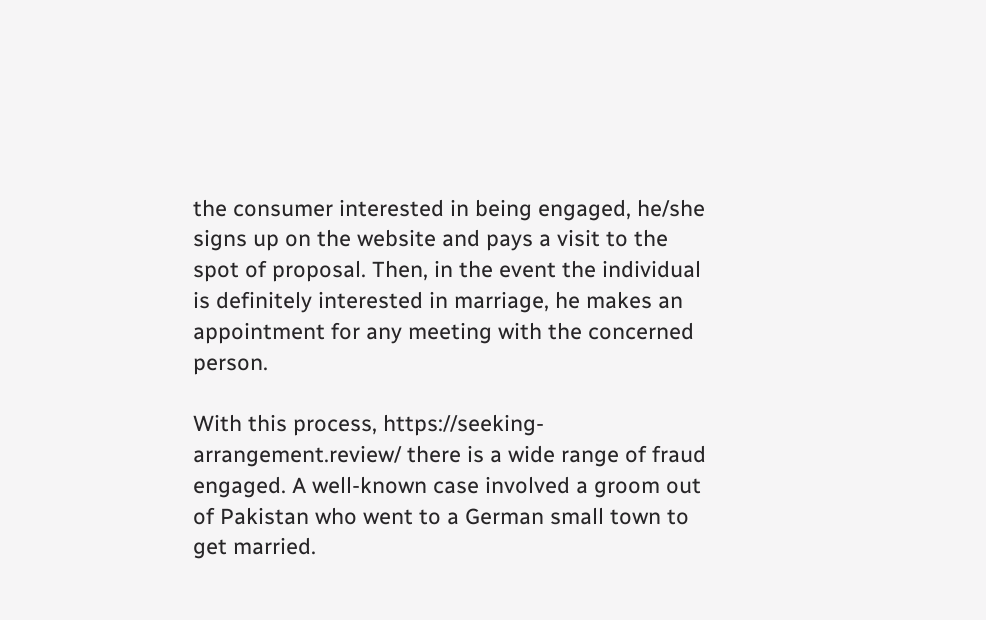the consumer interested in being engaged, he/she signs up on the website and pays a visit to the spot of proposal. Then, in the event the individual is definitely interested in marriage, he makes an appointment for any meeting with the concerned person.

With this process, https://seeking-arrangement.review/ there is a wide range of fraud engaged. A well-known case involved a groom out of Pakistan who went to a German small town to get married.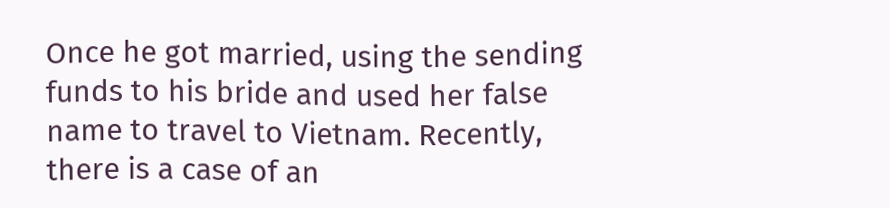Once he got married, using the sending funds to his bride and used her false name to travel to Vietnam. Recently, there is a case of an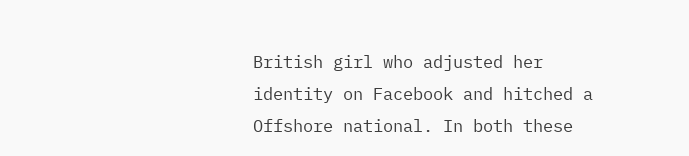British girl who adjusted her identity on Facebook and hitched a Offshore national. In both these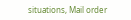situations, Mail order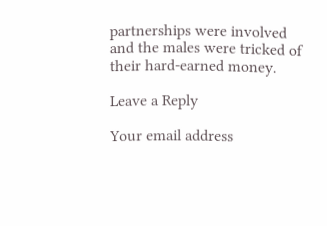partnerships were involved and the males were tricked of their hard-earned money.

Leave a Reply

Your email address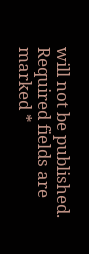will not be published. Required fields are marked *